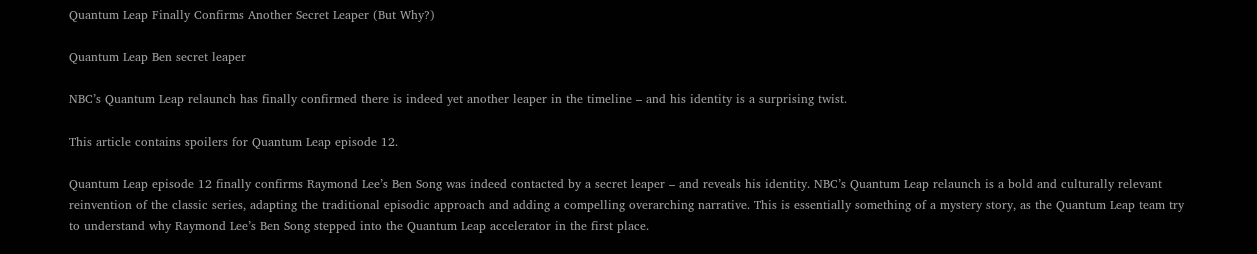Quantum Leap Finally Confirms Another Secret Leaper (But Why?)

Quantum Leap Ben secret leaper

NBC’s Quantum Leap relaunch has finally confirmed there is indeed yet another leaper in the timeline – and his identity is a surprising twist.

This article contains spoilers for Quantum Leap episode 12.

Quantum Leap episode 12 finally confirms Raymond Lee’s Ben Song was indeed contacted by a secret leaper – and reveals his identity. NBC’s Quantum Leap relaunch is a bold and culturally relevant reinvention of the classic series, adapting the traditional episodic approach and adding a compelling overarching narrative. This is essentially something of a mystery story, as the Quantum Leap team try to understand why Raymond Lee’s Ben Song stepped into the Quantum Leap accelerator in the first place.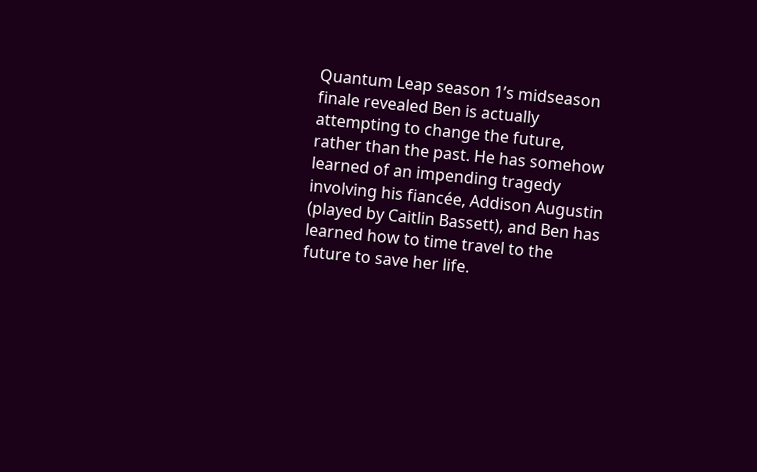Quantum Leap season 1’s midseason finale revealed Ben is actually attempting to change the future, rather than the past. He has somehow learned of an impending tragedy involving his fiancée, Addison Augustin (played by Caitlin Bassett), and Ben has learned how to time travel to the future to save her life.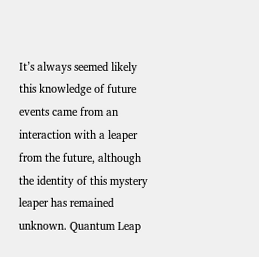It’s always seemed likely this knowledge of future events came from an interaction with a leaper from the future, although the identity of this mystery leaper has remained unknown. Quantum Leap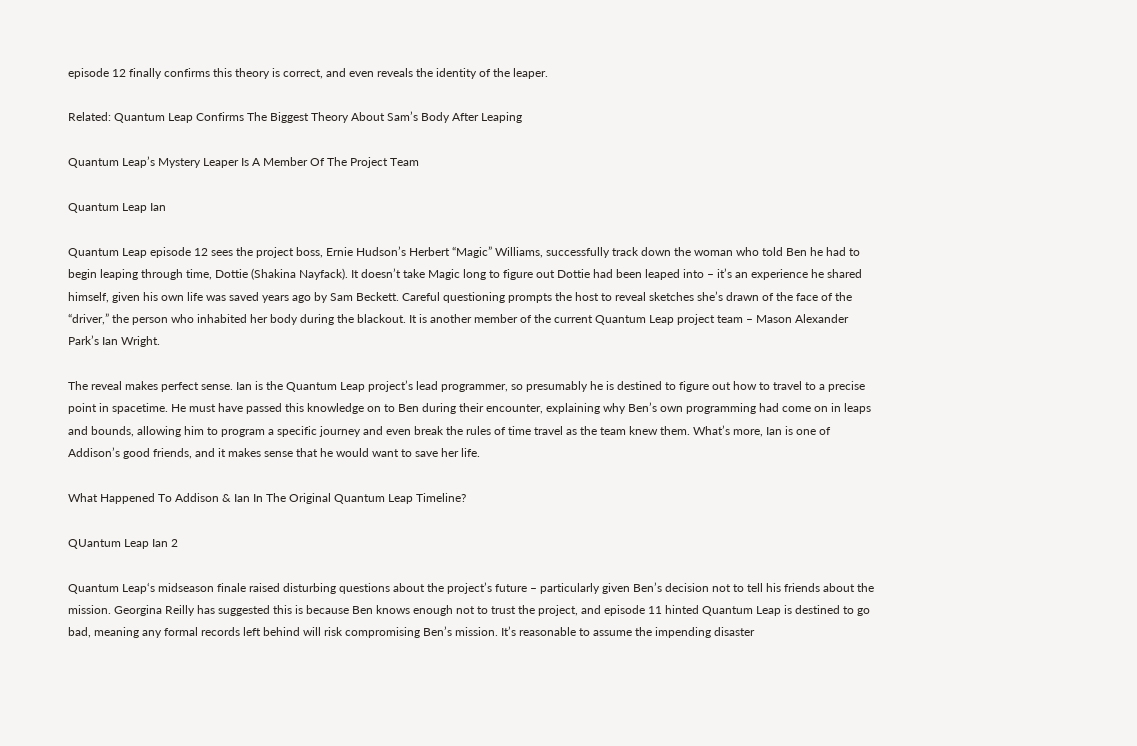episode 12 finally confirms this theory is correct, and even reveals the identity of the leaper.

Related: Quantum Leap Confirms The Biggest Theory About Sam’s Body After Leaping

Quantum Leap’s Mystery Leaper Is A Member Of The Project Team

Quantum Leap Ian

Quantum Leap episode 12 sees the project boss, Ernie Hudson’s Herbert “Magic” Williams, successfully track down the woman who told Ben he had to begin leaping through time, Dottie (Shakina Nayfack). It doesn’t take Magic long to figure out Dottie had been leaped into – it’s an experience he shared himself, given his own life was saved years ago by Sam Beckett. Careful questioning prompts the host to reveal sketches she’s drawn of the face of the “driver,” the person who inhabited her body during the blackout. It is another member of the current Quantum Leap project team – Mason Alexander Park’s Ian Wright.

The reveal makes perfect sense. Ian is the Quantum Leap project’s lead programmer, so presumably he is destined to figure out how to travel to a precise point in spacetime. He must have passed this knowledge on to Ben during their encounter, explaining why Ben’s own programming had come on in leaps and bounds, allowing him to program a specific journey and even break the rules of time travel as the team knew them. What’s more, Ian is one of Addison’s good friends, and it makes sense that he would want to save her life.

What Happened To Addison & Ian In The Original Quantum Leap Timeline?

QUantum Leap Ian 2

Quantum Leap‘s midseason finale raised disturbing questions about the project’s future – particularly given Ben’s decision not to tell his friends about the mission. Georgina Reilly has suggested this is because Ben knows enough not to trust the project, and episode 11 hinted Quantum Leap is destined to go bad, meaning any formal records left behind will risk compromising Ben’s mission. It’s reasonable to assume the impending disaster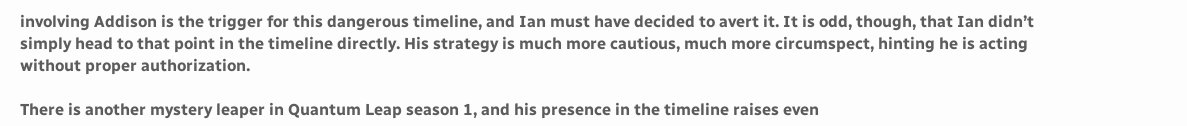involving Addison is the trigger for this dangerous timeline, and Ian must have decided to avert it. It is odd, though, that Ian didn’t simply head to that point in the timeline directly. His strategy is much more cautious, much more circumspect, hinting he is acting without proper authorization.

There is another mystery leaper in Quantum Leap season 1, and his presence in the timeline raises even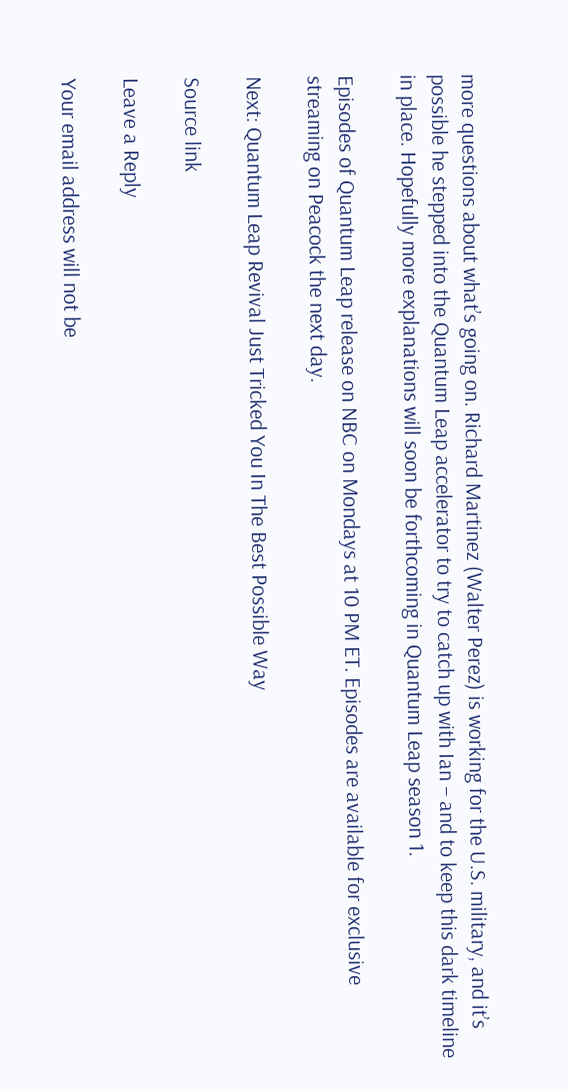more questions about what’s going on. Richard Martinez (Walter Perez) is working for the U.S. military, and it’s possible he stepped into the Quantum Leap accelerator to try to catch up with Ian – and to keep this dark timeline in place. Hopefully more explanations will soon be forthcoming in Quantum Leap season 1.

Episodes of Quantum Leap release on NBC on Mondays at 10 PM ET. Episodes are available for exclusive streaming on Peacock the next day.

Next: Quantum Leap Revival Just Tricked You In The Best Possible Way

Source link

Leave a Reply

Your email address will not be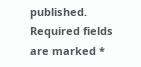published. Required fields are marked *